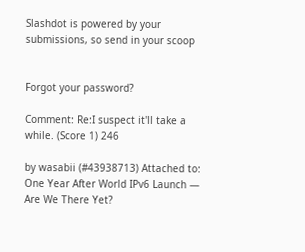Slashdot is powered by your submissions, so send in your scoop


Forgot your password?

Comment: Re:I suspect it'll take a while. (Score 1) 246

by wasabii (#43938713) Attached to: One Year After World IPv6 Launch — Are We There Yet?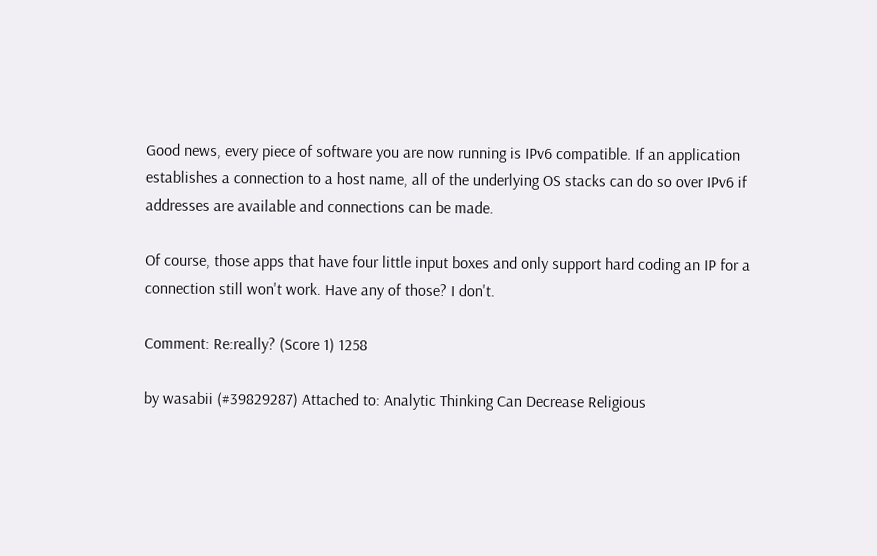Good news, every piece of software you are now running is IPv6 compatible. If an application establishes a connection to a host name, all of the underlying OS stacks can do so over IPv6 if addresses are available and connections can be made.

Of course, those apps that have four little input boxes and only support hard coding an IP for a connection still won't work. Have any of those? I don't.

Comment: Re:really? (Score 1) 1258

by wasabii (#39829287) Attached to: Analytic Thinking Can Decrease Religious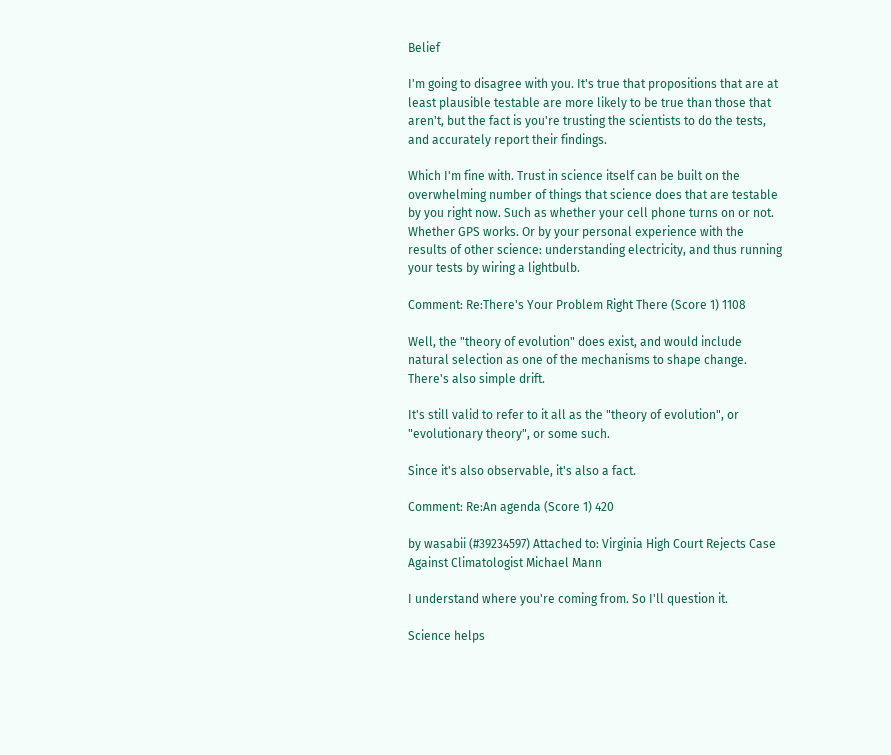Belief

I'm going to disagree with you. It's true that propositions that are at least plausible testable are more likely to be true than those that aren't, but the fact is you're trusting the scientists to do the tests, and accurately report their findings.

Which I'm fine with. Trust in science itself can be built on the overwhelming number of things that science does that are testable by you right now. Such as whether your cell phone turns on or not. Whether GPS works. Or by your personal experience with the results of other science: understanding electricity, and thus running your tests by wiring a lightbulb.

Comment: Re:There's Your Problem Right There (Score 1) 1108

Well, the "theory of evolution" does exist, and would include natural selection as one of the mechanisms to shape change. There's also simple drift.

It's still valid to refer to it all as the "theory of evolution", or "evolutionary theory", or some such.

Since it's also observable, it's also a fact.

Comment: Re:An agenda (Score 1) 420

by wasabii (#39234597) Attached to: Virginia High Court Rejects Case Against Climatologist Michael Mann

I understand where you're coming from. So I'll question it.

Science helps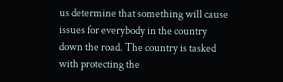us determine that something will cause issues for everybody in the country down the road. The country is tasked with protecting the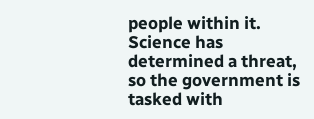people within it. Science has determined a threat, so the government is tasked with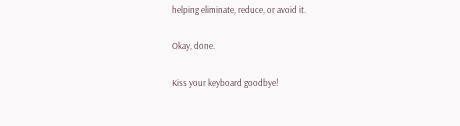helping eliminate, reduce, or avoid it.

Okay, done.

Kiss your keyboard goodbye!